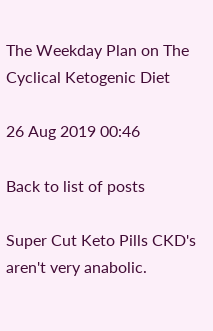The Weekday Plan on The Cyclical Ketogenic Diet

26 Aug 2019 00:46

Back to list of posts

Super Cut Keto Pills CKD's aren't very anabolic.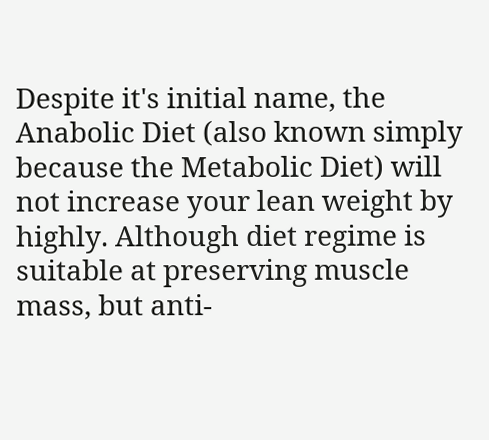Despite it's initial name, the Anabolic Diet (also known simply because the Metabolic Diet) will not increase your lean weight by highly. Although diet regime is suitable at preserving muscle mass, but anti-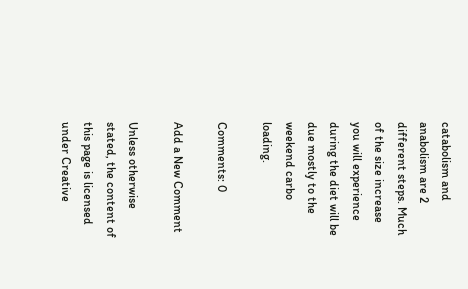catabolism and anabolism are 2 different steps. Much of the size increase you will experience during the diet will be due mostly to the weekend carbo loading.

Comments: 0

Add a New Comment

Unless otherwise stated, the content of this page is licensed under Creative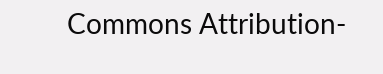Commons Attribution-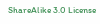ShareAlike 3.0 License